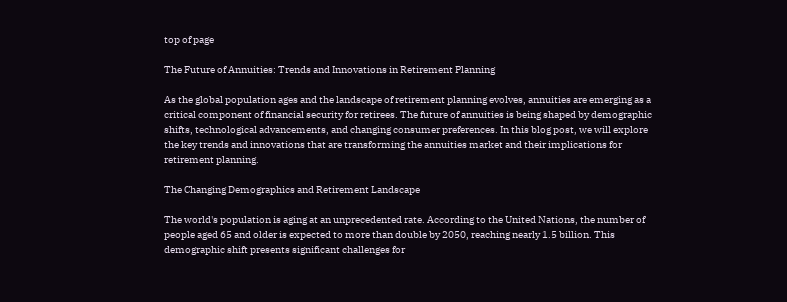top of page

The Future of Annuities: Trends and Innovations in Retirement Planning

As the global population ages and the landscape of retirement planning evolves, annuities are emerging as a critical component of financial security for retirees. The future of annuities is being shaped by demographic shifts, technological advancements, and changing consumer preferences. In this blog post, we will explore the key trends and innovations that are transforming the annuities market and their implications for retirement planning.

The Changing Demographics and Retirement Landscape

The world's population is aging at an unprecedented rate. According to the United Nations, the number of people aged 65 and older is expected to more than double by 2050, reaching nearly 1.5 billion. This demographic shift presents significant challenges for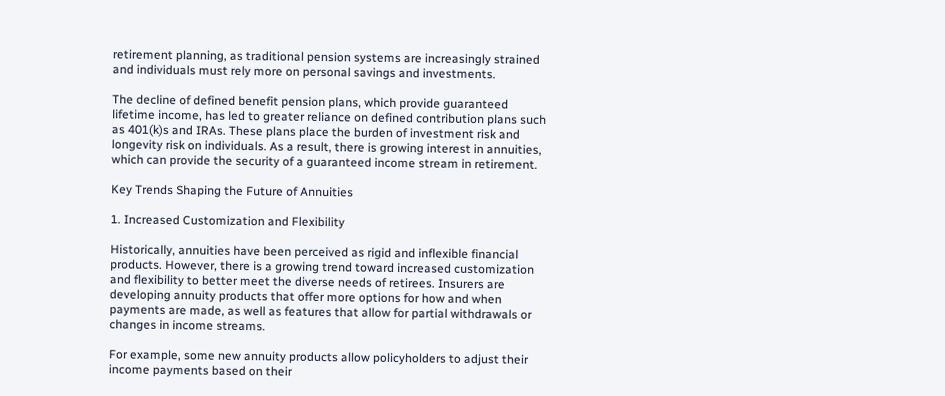retirement planning, as traditional pension systems are increasingly strained and individuals must rely more on personal savings and investments.

The decline of defined benefit pension plans, which provide guaranteed lifetime income, has led to greater reliance on defined contribution plans such as 401(k)s and IRAs. These plans place the burden of investment risk and longevity risk on individuals. As a result, there is growing interest in annuities, which can provide the security of a guaranteed income stream in retirement.

Key Trends Shaping the Future of Annuities

1. Increased Customization and Flexibility

Historically, annuities have been perceived as rigid and inflexible financial products. However, there is a growing trend toward increased customization and flexibility to better meet the diverse needs of retirees. Insurers are developing annuity products that offer more options for how and when payments are made, as well as features that allow for partial withdrawals or changes in income streams.

For example, some new annuity products allow policyholders to adjust their income payments based on their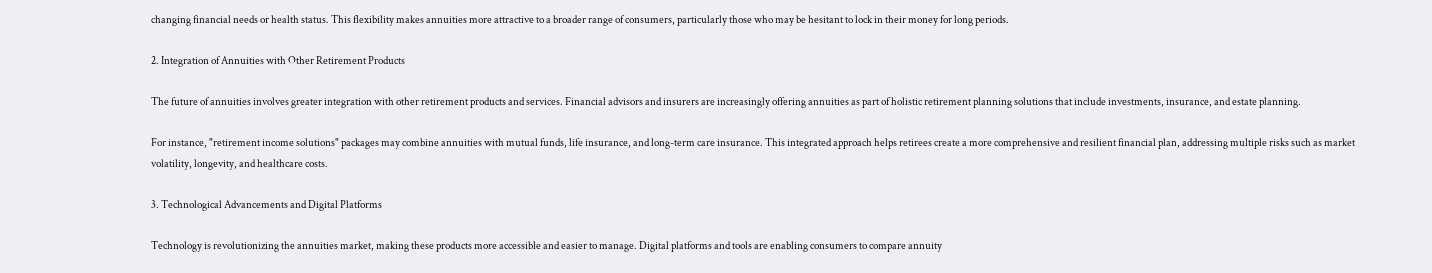changing financial needs or health status. This flexibility makes annuities more attractive to a broader range of consumers, particularly those who may be hesitant to lock in their money for long periods.

2. Integration of Annuities with Other Retirement Products

The future of annuities involves greater integration with other retirement products and services. Financial advisors and insurers are increasingly offering annuities as part of holistic retirement planning solutions that include investments, insurance, and estate planning.

For instance, "retirement income solutions" packages may combine annuities with mutual funds, life insurance, and long-term care insurance. This integrated approach helps retirees create a more comprehensive and resilient financial plan, addressing multiple risks such as market volatility, longevity, and healthcare costs.

3. Technological Advancements and Digital Platforms

Technology is revolutionizing the annuities market, making these products more accessible and easier to manage. Digital platforms and tools are enabling consumers to compare annuity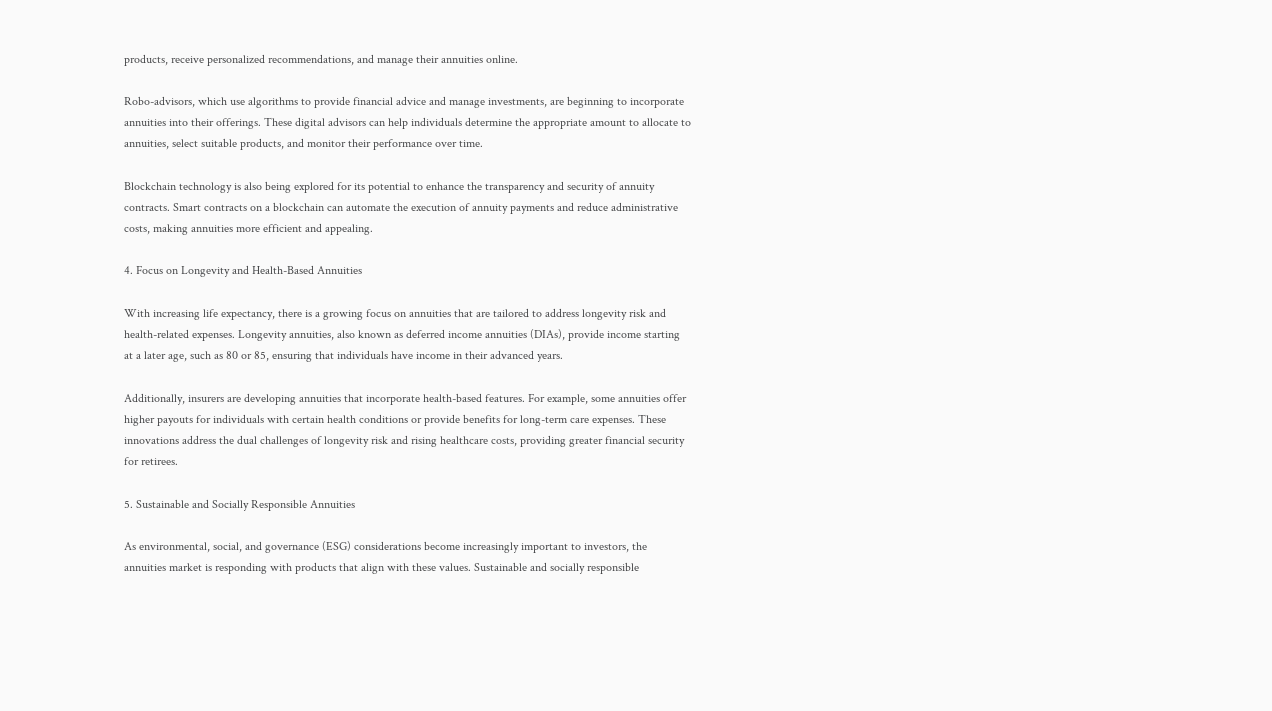products, receive personalized recommendations, and manage their annuities online.

Robo-advisors, which use algorithms to provide financial advice and manage investments, are beginning to incorporate annuities into their offerings. These digital advisors can help individuals determine the appropriate amount to allocate to annuities, select suitable products, and monitor their performance over time.

Blockchain technology is also being explored for its potential to enhance the transparency and security of annuity contracts. Smart contracts on a blockchain can automate the execution of annuity payments and reduce administrative costs, making annuities more efficient and appealing.

4. Focus on Longevity and Health-Based Annuities

With increasing life expectancy, there is a growing focus on annuities that are tailored to address longevity risk and health-related expenses. Longevity annuities, also known as deferred income annuities (DIAs), provide income starting at a later age, such as 80 or 85, ensuring that individuals have income in their advanced years.

Additionally, insurers are developing annuities that incorporate health-based features. For example, some annuities offer higher payouts for individuals with certain health conditions or provide benefits for long-term care expenses. These innovations address the dual challenges of longevity risk and rising healthcare costs, providing greater financial security for retirees.

5. Sustainable and Socially Responsible Annuities

As environmental, social, and governance (ESG) considerations become increasingly important to investors, the annuities market is responding with products that align with these values. Sustainable and socially responsible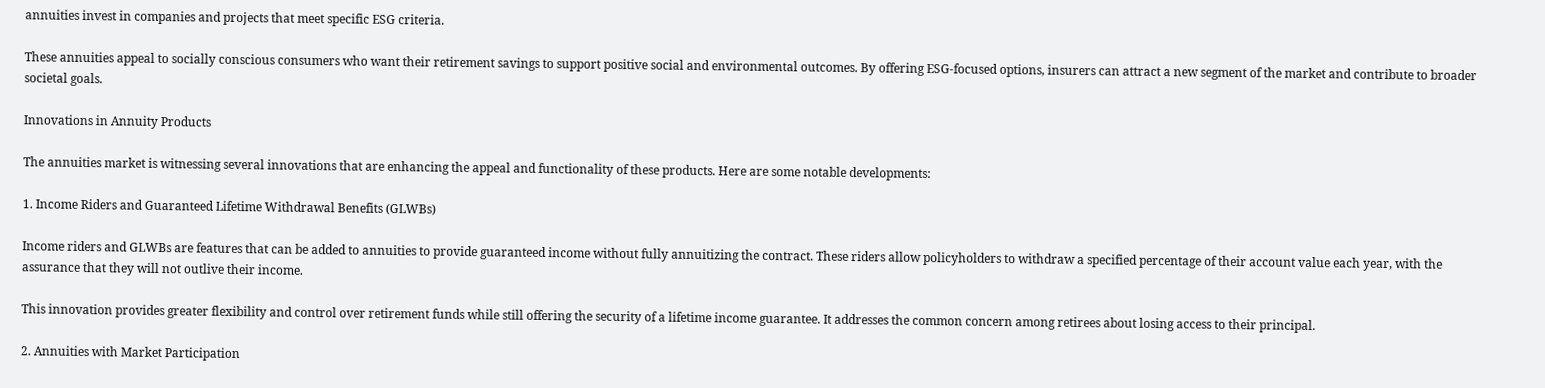annuities invest in companies and projects that meet specific ESG criteria.

These annuities appeal to socially conscious consumers who want their retirement savings to support positive social and environmental outcomes. By offering ESG-focused options, insurers can attract a new segment of the market and contribute to broader societal goals.

Innovations in Annuity Products

The annuities market is witnessing several innovations that are enhancing the appeal and functionality of these products. Here are some notable developments:

1. Income Riders and Guaranteed Lifetime Withdrawal Benefits (GLWBs)

Income riders and GLWBs are features that can be added to annuities to provide guaranteed income without fully annuitizing the contract. These riders allow policyholders to withdraw a specified percentage of their account value each year, with the assurance that they will not outlive their income.

This innovation provides greater flexibility and control over retirement funds while still offering the security of a lifetime income guarantee. It addresses the common concern among retirees about losing access to their principal.

2. Annuities with Market Participation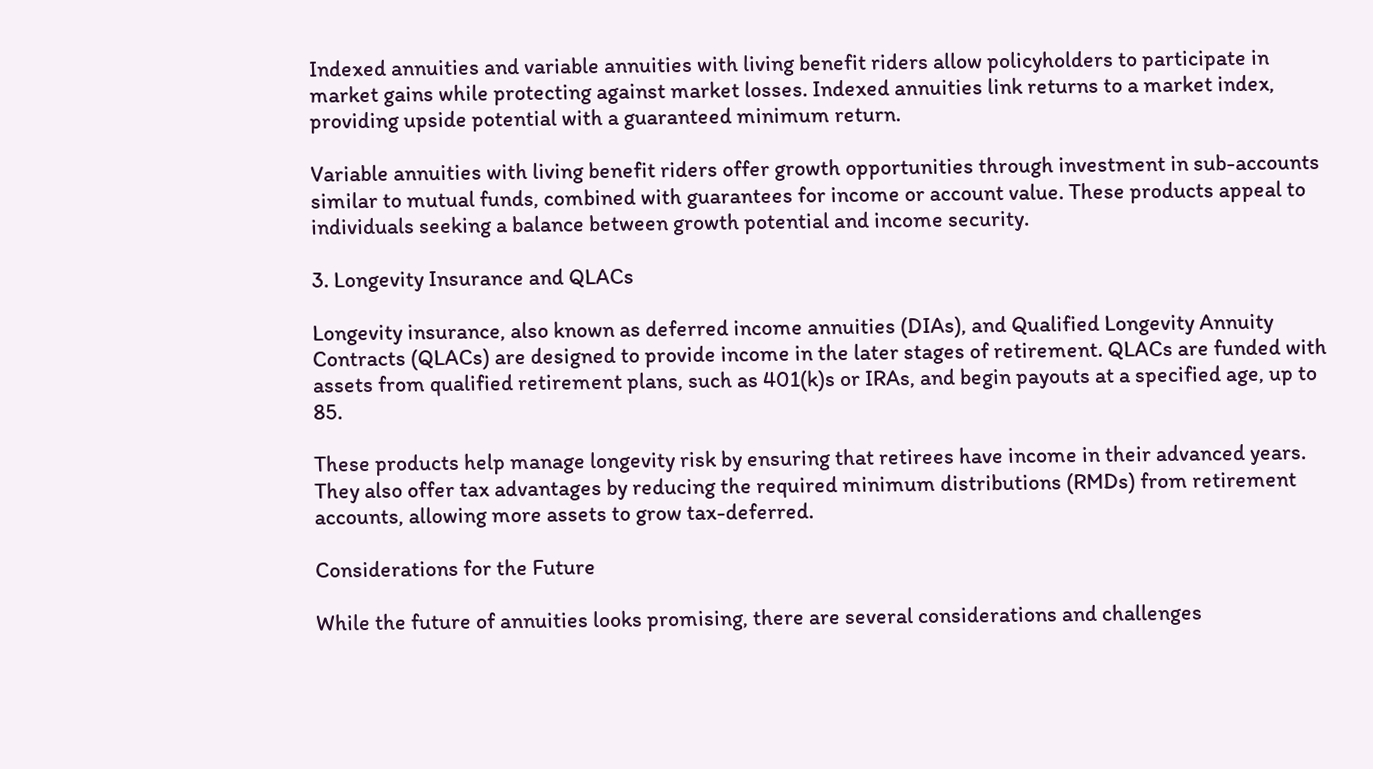Indexed annuities and variable annuities with living benefit riders allow policyholders to participate in market gains while protecting against market losses. Indexed annuities link returns to a market index, providing upside potential with a guaranteed minimum return.

Variable annuities with living benefit riders offer growth opportunities through investment in sub-accounts similar to mutual funds, combined with guarantees for income or account value. These products appeal to individuals seeking a balance between growth potential and income security.

3. Longevity Insurance and QLACs

Longevity insurance, also known as deferred income annuities (DIAs), and Qualified Longevity Annuity Contracts (QLACs) are designed to provide income in the later stages of retirement. QLACs are funded with assets from qualified retirement plans, such as 401(k)s or IRAs, and begin payouts at a specified age, up to 85.

These products help manage longevity risk by ensuring that retirees have income in their advanced years. They also offer tax advantages by reducing the required minimum distributions (RMDs) from retirement accounts, allowing more assets to grow tax-deferred.

Considerations for the Future

While the future of annuities looks promising, there are several considerations and challenges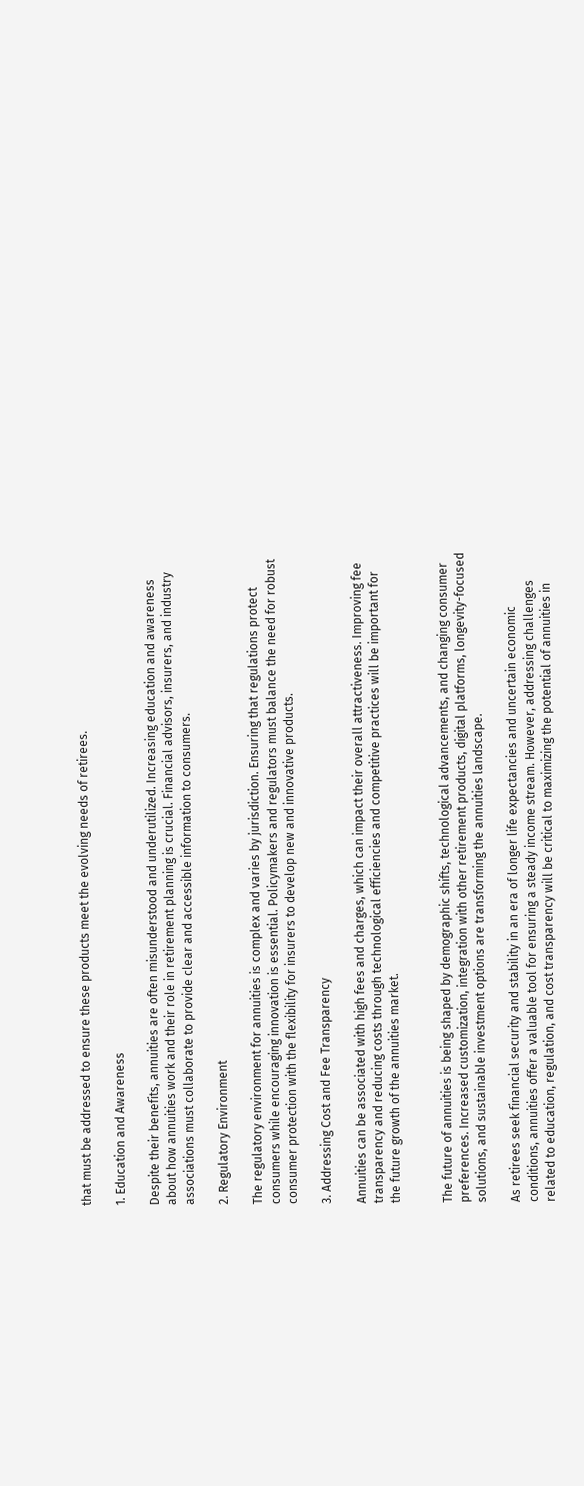that must be addressed to ensure these products meet the evolving needs of retirees.

1. Education and Awareness

Despite their benefits, annuities are often misunderstood and underutilized. Increasing education and awareness about how annuities work and their role in retirement planning is crucial. Financial advisors, insurers, and industry associations must collaborate to provide clear and accessible information to consumers.

2. Regulatory Environment

The regulatory environment for annuities is complex and varies by jurisdiction. Ensuring that regulations protect consumers while encouraging innovation is essential. Policymakers and regulators must balance the need for robust consumer protection with the flexibility for insurers to develop new and innovative products.

3. Addressing Cost and Fee Transparency

Annuities can be associated with high fees and charges, which can impact their overall attractiveness. Improving fee transparency and reducing costs through technological efficiencies and competitive practices will be important for the future growth of the annuities market.


The future of annuities is being shaped by demographic shifts, technological advancements, and changing consumer preferences. Increased customization, integration with other retirement products, digital platforms, longevity-focused solutions, and sustainable investment options are transforming the annuities landscape.

As retirees seek financial security and stability in an era of longer life expectancies and uncertain economic conditions, annuities offer a valuable tool for ensuring a steady income stream. However, addressing challenges related to education, regulation, and cost transparency will be critical to maximizing the potential of annuities in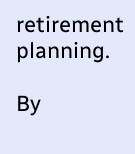retirement planning.

By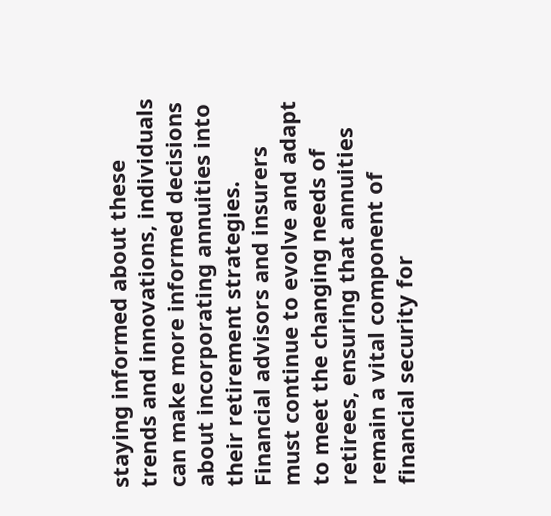staying informed about these trends and innovations, individuals can make more informed decisions about incorporating annuities into their retirement strategies. Financial advisors and insurers must continue to evolve and adapt to meet the changing needs of retirees, ensuring that annuities remain a vital component of financial security for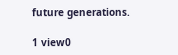future generations.

1 view0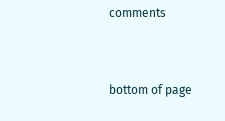comments


bottom of page